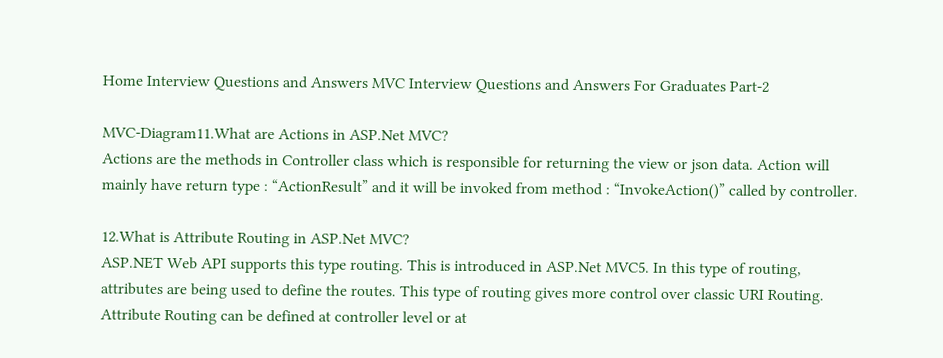Home Interview Questions and Answers MVC Interview Questions and Answers For Graduates Part-2

MVC-Diagram11.What are Actions in ASP.Net MVC?
Actions are the methods in Controller class which is responsible for returning the view or json data. Action will mainly have return type : “ActionResult” and it will be invoked from method : “InvokeAction()” called by controller.

12.What is Attribute Routing in ASP.Net MVC?
ASP.NET Web API supports this type routing. This is introduced in ASP.Net MVC5. In this type of routing, attributes are being used to define the routes. This type of routing gives more control over classic URI Routing. Attribute Routing can be defined at controller level or at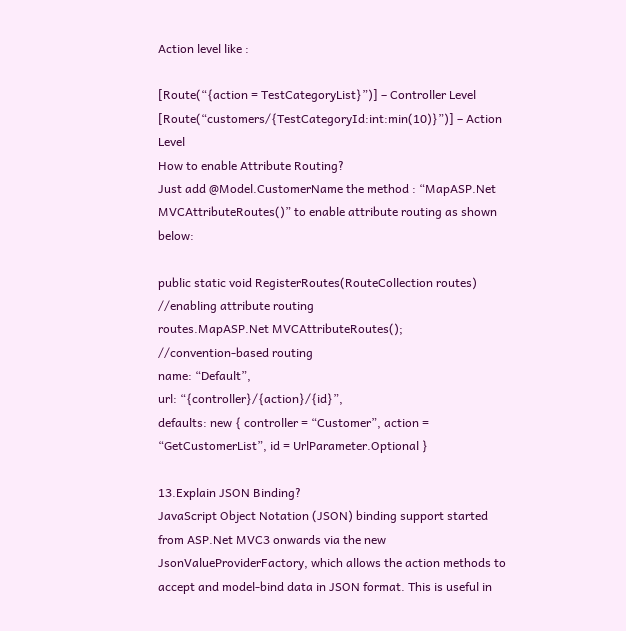Action level like :

[Route(“{action = TestCategoryList}”)] – Controller Level
[Route(“customers/{TestCategoryId:int:min(10)}”)] – Action Level
How to enable Attribute Routing?
Just add @Model.CustomerName the method : “MapASP.Net MVCAttributeRoutes()” to enable attribute routing as shown below:

public static void RegisterRoutes(RouteCollection routes)
//enabling attribute routing
routes.MapASP.Net MVCAttributeRoutes();
//convention-based routing
name: “Default”,
url: “{controller}/{action}/{id}”,
defaults: new { controller = “Customer”, action = “GetCustomerList”, id = UrlParameter.Optional }

13.Explain JSON Binding?
JavaScript Object Notation (JSON) binding support started from ASP.Net MVC3 onwards via the new JsonValueProviderFactory, which allows the action methods to accept and model-bind data in JSON format. This is useful in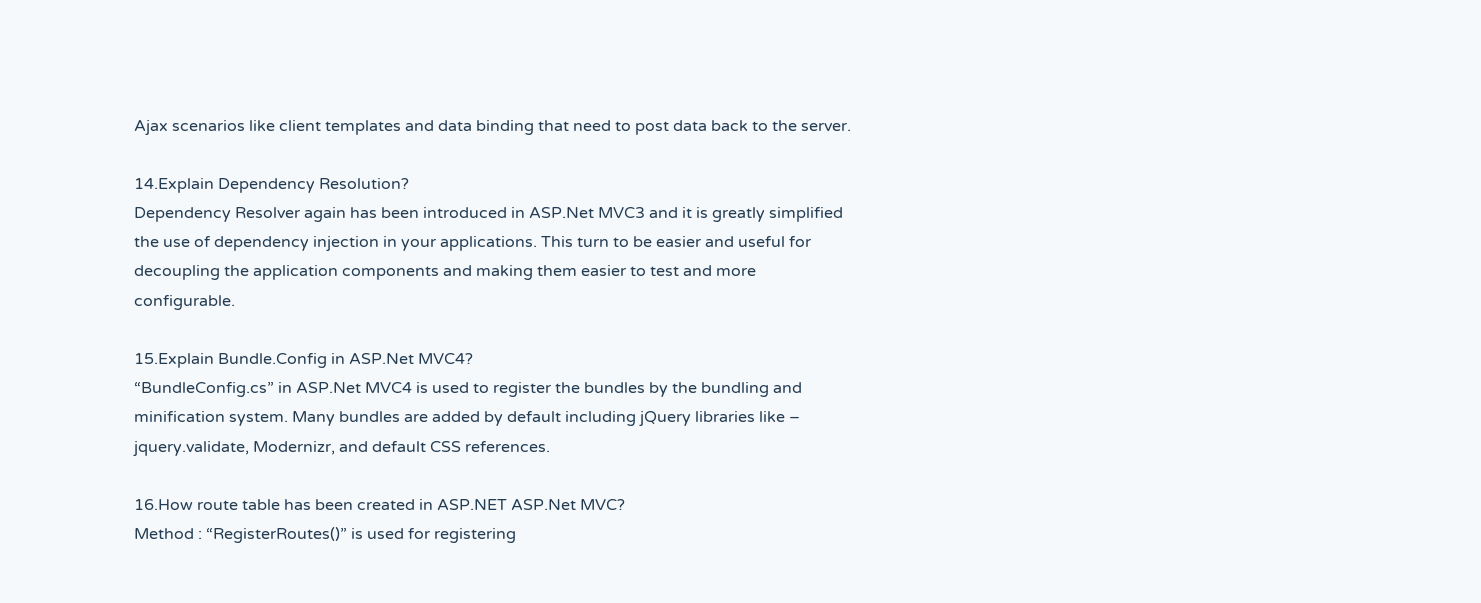Ajax scenarios like client templates and data binding that need to post data back to the server.

14.Explain Dependency Resolution?
Dependency Resolver again has been introduced in ASP.Net MVC3 and it is greatly simplified the use of dependency injection in your applications. This turn to be easier and useful for decoupling the application components and making them easier to test and more configurable.

15.Explain Bundle.Config in ASP.Net MVC4?
“BundleConfig.cs” in ASP.Net MVC4 is used to register the bundles by the bundling and minification system. Many bundles are added by default including jQuery libraries like – jquery.validate, Modernizr, and default CSS references.

16.How route table has been created in ASP.NET ASP.Net MVC?
Method : “RegisterRoutes()” is used for registering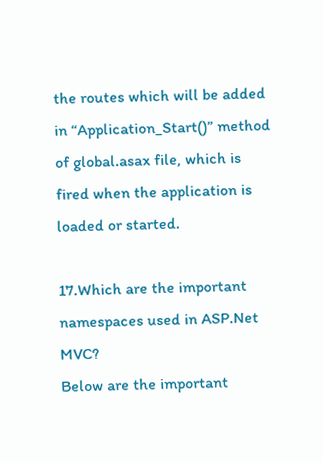the routes which will be added in “Application_Start()” method of global.asax file, which is fired when the application is loaded or started.

17.Which are the important namespaces used in ASP.Net MVC?
Below are the important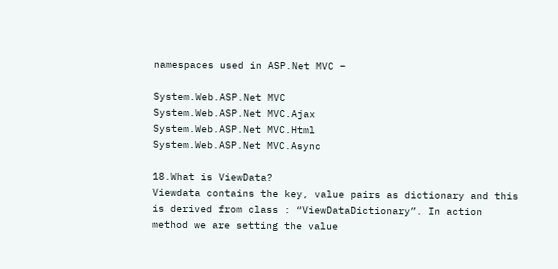namespaces used in ASP.Net MVC –

System.Web.ASP.Net MVC
System.Web.ASP.Net MVC.Ajax
System.Web.ASP.Net MVC.Html
System.Web.ASP.Net MVC.Async

18.What is ViewData?
Viewdata contains the key, value pairs as dictionary and this is derived from class : “ViewDataDictionary”. In action method we are setting the value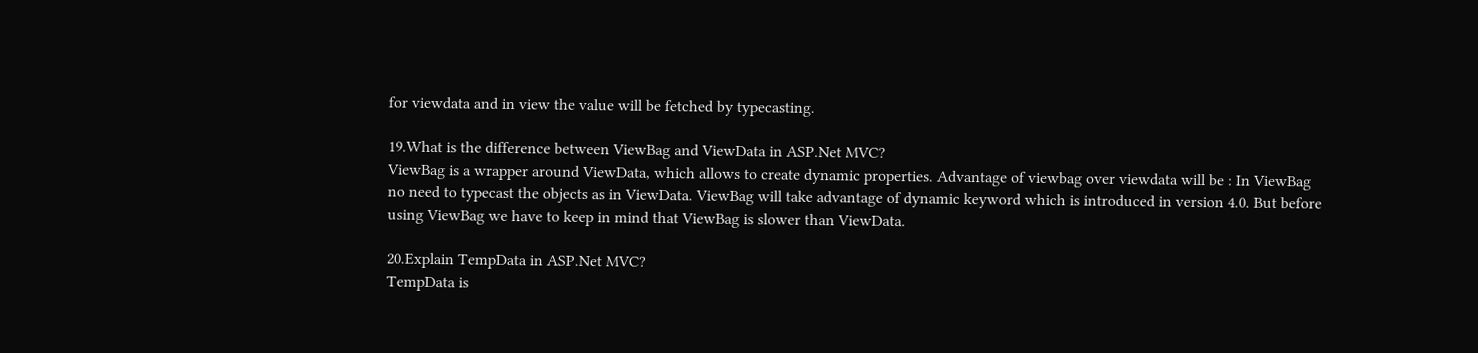for viewdata and in view the value will be fetched by typecasting.

19.What is the difference between ViewBag and ViewData in ASP.Net MVC?
ViewBag is a wrapper around ViewData, which allows to create dynamic properties. Advantage of viewbag over viewdata will be : In ViewBag no need to typecast the objects as in ViewData. ViewBag will take advantage of dynamic keyword which is introduced in version 4.0. But before using ViewBag we have to keep in mind that ViewBag is slower than ViewData.

20.Explain TempData in ASP.Net MVC?
TempData is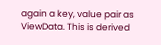again a key, value pair as ViewData. This is derived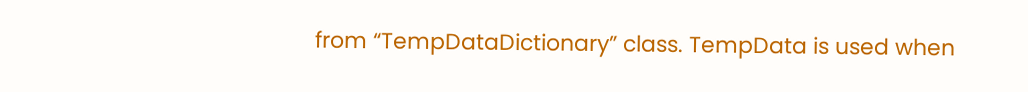from “TempDataDictionary” class. TempData is used when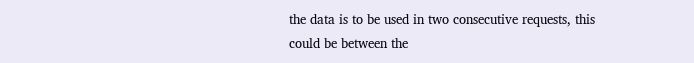the data is to be used in two consecutive requests, this could be between the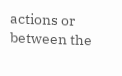actions or between the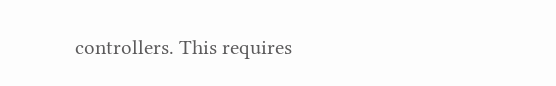controllers. This requires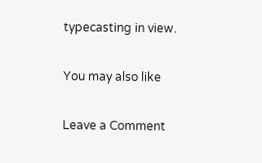typecasting in view.

You may also like

Leave a Comment